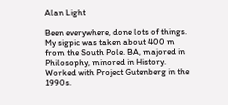Alan Light

Been everywhere, done lots of things. My sigpic was taken about 400 m from the South Pole. BA, majored in Philosophy, minored in History. Worked with Project Gutenberg in the 1990s.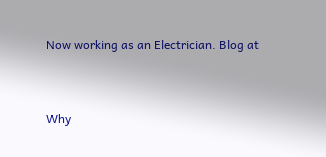Now working as an Electrician. Blog at


Why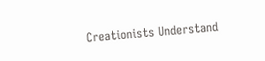Creationists Understand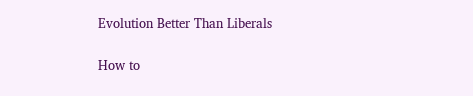Evolution Better Than Liberals


How to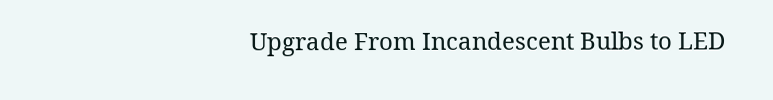Upgrade From Incandescent Bulbs to LED